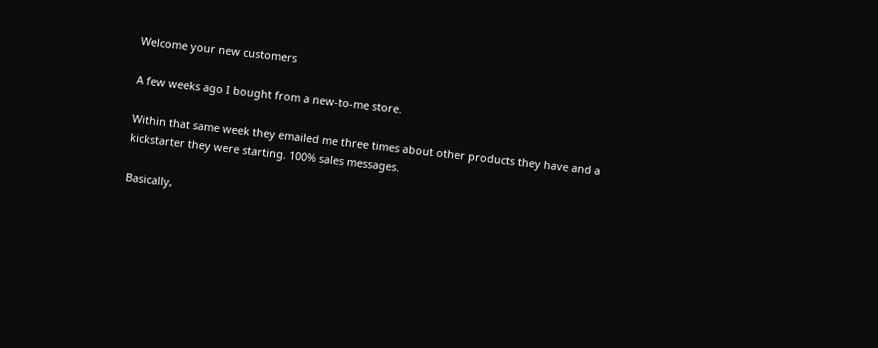Welcome your new customers

A few weeks ago I bought from a new-to-me store.

Within that same week they emailed me three times about other products they have and a kickstarter they were starting. 100% sales messages.

Basically,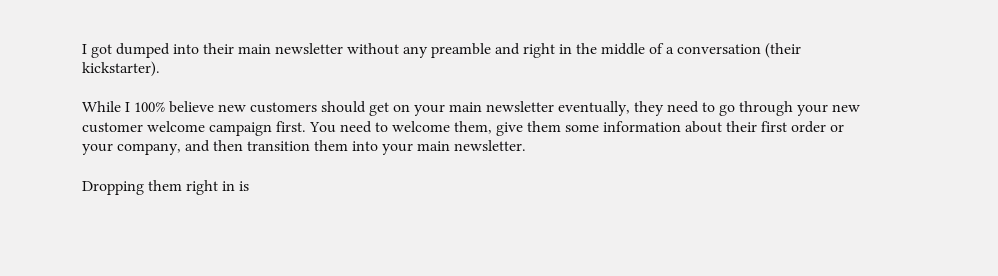I got dumped into their main newsletter without any preamble and right in the middle of a conversation (their kickstarter).

While I 100% believe new customers should get on your main newsletter eventually, they need to go through your new customer welcome campaign first. You need to welcome them, give them some information about their first order or your company, and then transition them into your main newsletter.

Dropping them right in is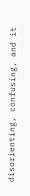disorienting, confusing, and it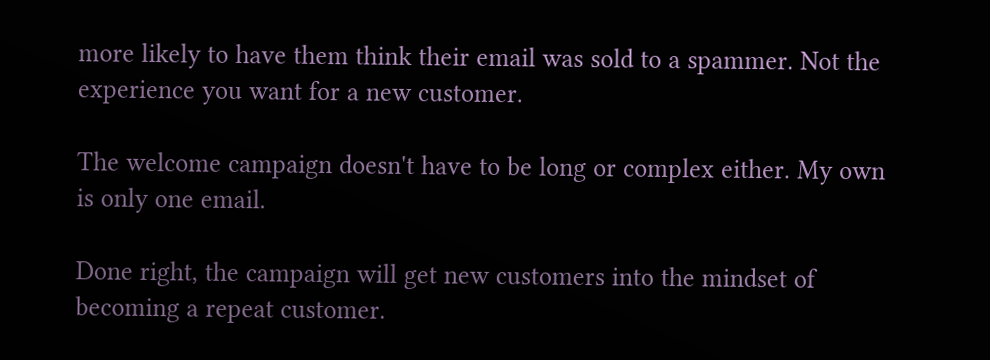more likely to have them think their email was sold to a spammer. Not the experience you want for a new customer.

The welcome campaign doesn't have to be long or complex either. My own is only one email.

Done right, the campaign will get new customers into the mindset of becoming a repeat customer.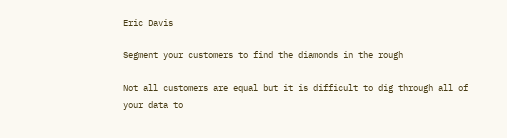Eric Davis

Segment your customers to find the diamonds in the rough

Not all customers are equal but it is difficult to dig through all of your data to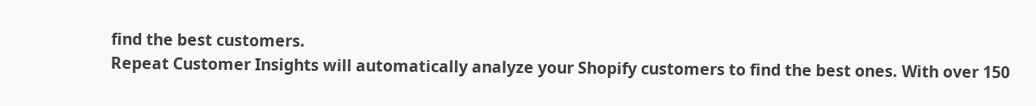find the best customers.
Repeat Customer Insights will automatically analyze your Shopify customers to find the best ones. With over 150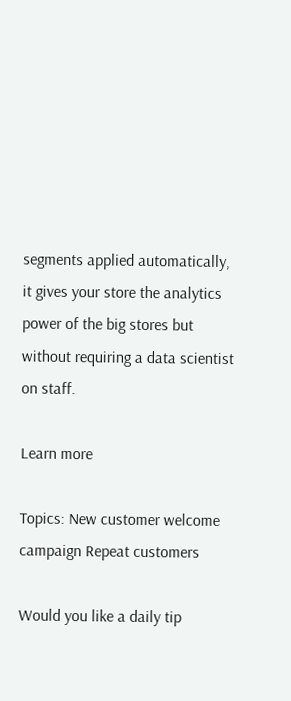segments applied automatically, it gives your store the analytics power of the big stores but without requiring a data scientist on staff.

Learn more

Topics: New customer welcome campaign Repeat customers

Would you like a daily tip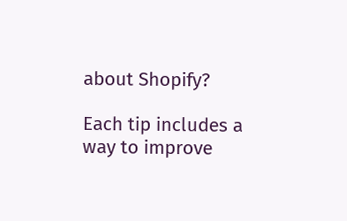about Shopify?

Each tip includes a way to improve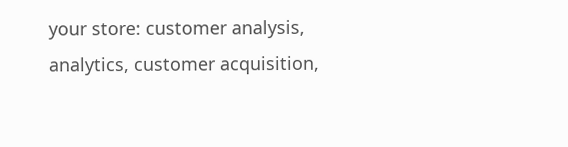your store: customer analysis, analytics, customer acquisition,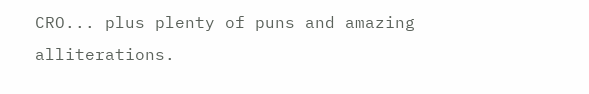CRO... plus plenty of puns and amazing alliterations.